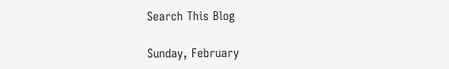Search This Blog

Sunday, February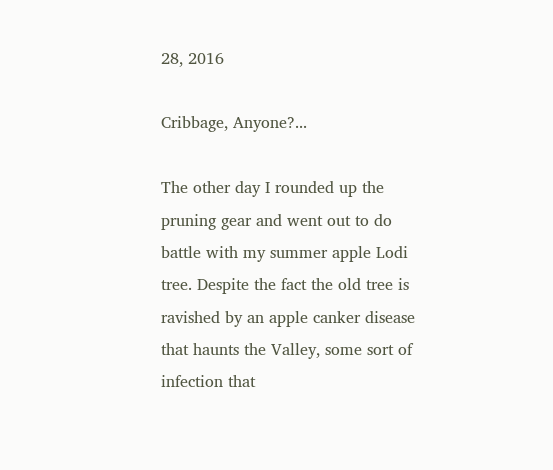28, 2016

Cribbage, Anyone?...

The other day I rounded up the pruning gear and went out to do battle with my summer apple Lodi tree. Despite the fact the old tree is ravished by an apple canker disease that haunts the Valley, some sort of infection that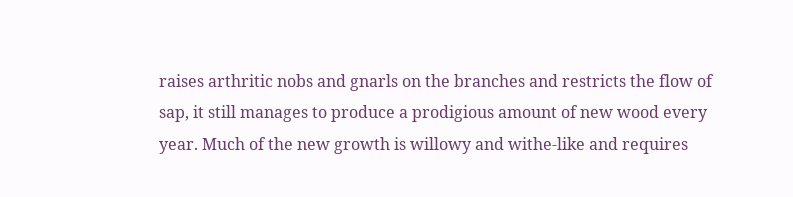raises arthritic nobs and gnarls on the branches and restricts the flow of sap, it still manages to produce a prodigious amount of new wood every year. Much of the new growth is willowy and withe-like and requires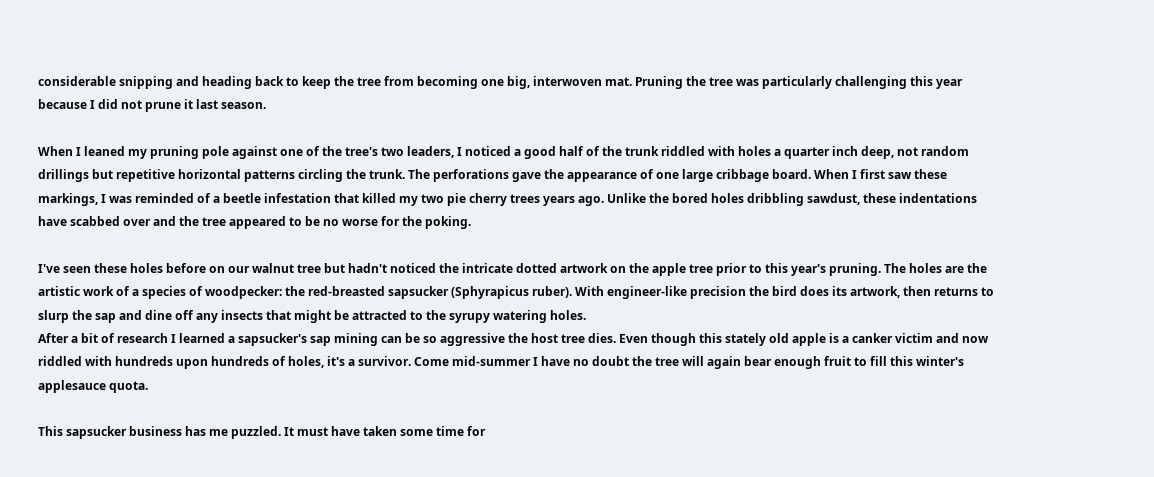considerable snipping and heading back to keep the tree from becoming one big, interwoven mat. Pruning the tree was particularly challenging this year because I did not prune it last season.

When I leaned my pruning pole against one of the tree's two leaders, I noticed a good half of the trunk riddled with holes a quarter inch deep, not random drillings but repetitive horizontal patterns circling the trunk. The perforations gave the appearance of one large cribbage board. When I first saw these markings, I was reminded of a beetle infestation that killed my two pie cherry trees years ago. Unlike the bored holes dribbling sawdust, these indentations have scabbed over and the tree appeared to be no worse for the poking.

I've seen these holes before on our walnut tree but hadn't noticed the intricate dotted artwork on the apple tree prior to this year's pruning. The holes are the artistic work of a species of woodpecker: the red-breasted sapsucker (Sphyrapicus ruber). With engineer-like precision the bird does its artwork, then returns to slurp the sap and dine off any insects that might be attracted to the syrupy watering holes.
After a bit of research I learned a sapsucker's sap mining can be so aggressive the host tree dies. Even though this stately old apple is a canker victim and now riddled with hundreds upon hundreds of holes, it's a survivor. Come mid-summer I have no doubt the tree will again bear enough fruit to fill this winter's applesauce quota.

This sapsucker business has me puzzled. It must have taken some time for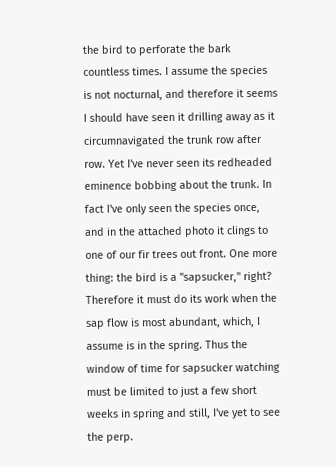the bird to perforate the bark countless times. I assume the species is not nocturnal, and therefore it seems I should have seen it drilling away as it circumnavigated the trunk row after row. Yet I've never seen its redheaded eminence bobbing about the trunk. In fact I've only seen the species once, and in the attached photo it clings to one of our fir trees out front. One more thing: the bird is a "sapsucker," right? Therefore it must do its work when the sap flow is most abundant, which, I assume is in the spring. Thus the window of time for sapsucker watching must be limited to just a few short weeks in spring and still, I've yet to see the perp.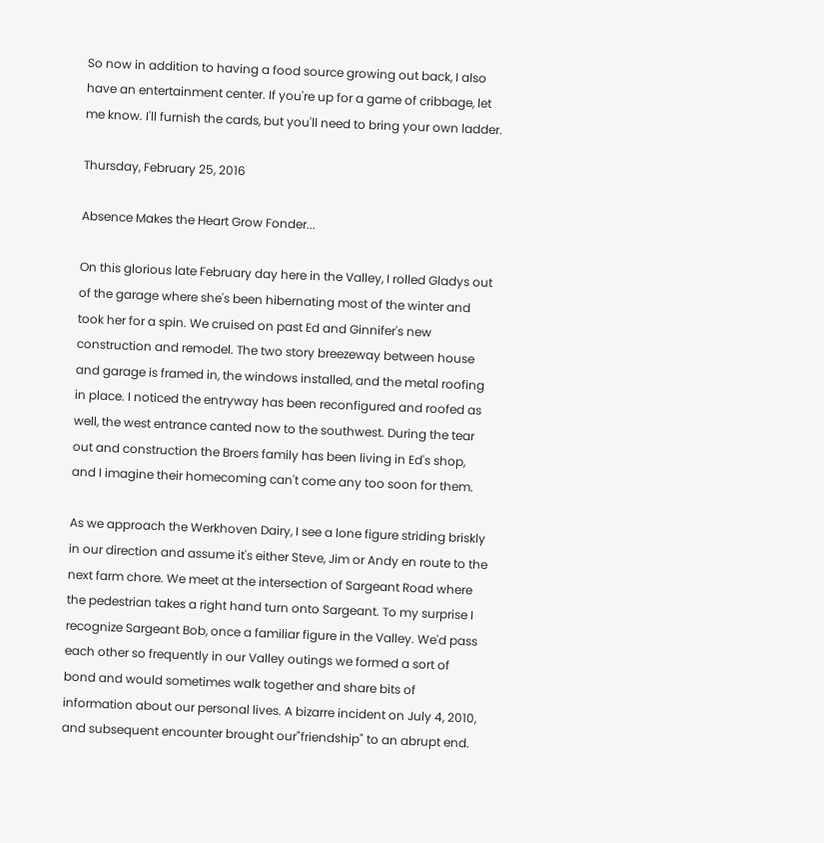So now in addition to having a food source growing out back, I also have an entertainment center. If you're up for a game of cribbage, let me know. I'll furnish the cards, but you'll need to bring your own ladder.

Thursday, February 25, 2016

Absence Makes the Heart Grow Fonder...

On this glorious late February day here in the Valley, I rolled Gladys out of the garage where she's been hibernating most of the winter and took her for a spin. We cruised on past Ed and Ginnifer's new construction and remodel. The two story breezeway between house and garage is framed in, the windows installed, and the metal roofing in place. I noticed the entryway has been reconfigured and roofed as well, the west entrance canted now to the southwest. During the tear out and construction the Broers family has been living in Ed's shop, and I imagine their homecoming can't come any too soon for them.

As we approach the Werkhoven Dairy, I see a lone figure striding briskly in our direction and assume it's either Steve, Jim or Andy en route to the next farm chore. We meet at the intersection of Sargeant Road where the pedestrian takes a right hand turn onto Sargeant. To my surprise I recognize Sargeant Bob, once a familiar figure in the Valley. We'd pass each other so frequently in our Valley outings we formed a sort of bond and would sometimes walk together and share bits of information about our personal lives. A bizarre incident on July 4, 2010, and subsequent encounter brought our"friendship" to an abrupt end.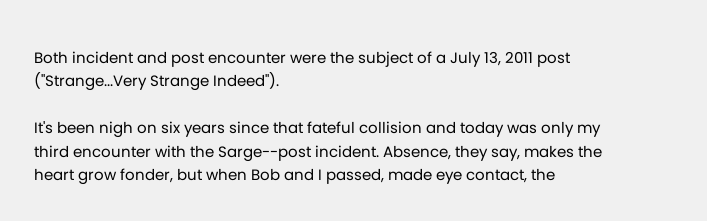Both incident and post encounter were the subject of a July 13, 2011 post ("Strange...Very Strange Indeed").

It's been nigh on six years since that fateful collision and today was only my third encounter with the Sarge--post incident. Absence, they say, makes the heart grow fonder, but when Bob and I passed, made eye contact, the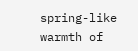spring-like warmth of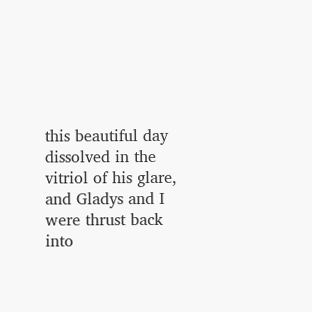this beautiful day dissolved in the vitriol of his glare, and Gladys and I were thrust back into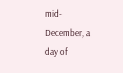mid-December, a day of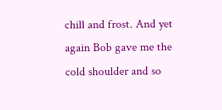chill and frost. And yet again Bob gave me the cold shoulder and so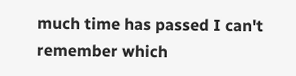much time has passed I can't remember which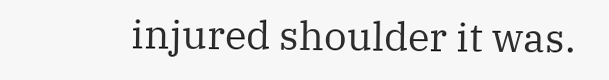injured shoulder it was.